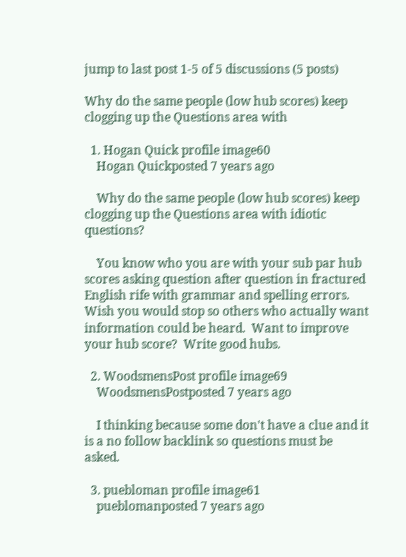jump to last post 1-5 of 5 discussions (5 posts)

Why do the same people (low hub scores) keep clogging up the Questions area with

  1. Hogan Quick profile image60
    Hogan Quickposted 7 years ago

    Why do the same people (low hub scores) keep clogging up the Questions area with idiotic questions?

    You know who you are with your sub par hub scores asking question after question in fractured English rife with grammar and spelling errors.  Wish you would stop so others who actually want information could be heard.  Want to improve your hub score?  Write good hubs.

  2. WoodsmensPost profile image69
    WoodsmensPostposted 7 years ago

    I thinking because some don't have a clue and it is a no follow backlink so questions must be asked.

  3. puebloman profile image61
    pueblomanposted 7 years ago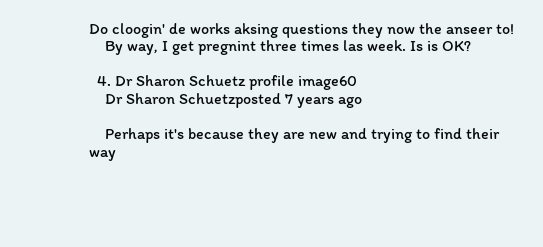Do cloogin' de works aksing questions they now the anseer to!
    By way, I get pregnint three times las week. Is is OK?

  4. Dr Sharon Schuetz profile image60
    Dr Sharon Schuetzposted 7 years ago

    Perhaps it's because they are new and trying to find their  way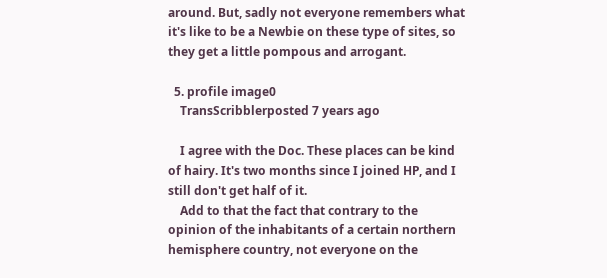around. But, sadly not everyone remembers what it's like to be a Newbie on these type of sites, so they get a little pompous and arrogant.

  5. profile image0
    TransScribblerposted 7 years ago

    I agree with the Doc. These places can be kind of hairy. It's two months since I joined HP, and I still don't get half of it.
    Add to that the fact that contrary to the opinion of the inhabitants of a certain northern hemisphere country, not everyone on the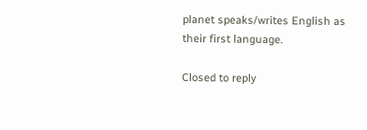planet speaks/writes English as their first language.

Closed to reply